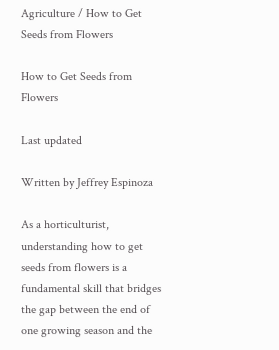Agriculture / How to Get Seeds from Flowers

How to Get Seeds from Flowers

Last updated

Written by Jeffrey Espinoza

As a horticulturist, understanding how to get seeds from flowers is a fundamental skill that bridges the gap between the end of one growing season and the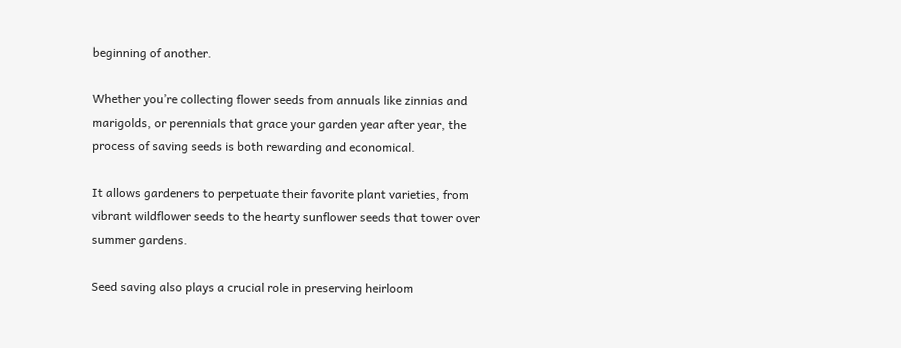beginning of another.

Whether you’re collecting flower seeds from annuals like zinnias and marigolds, or perennials that grace your garden year after year, the process of saving seeds is both rewarding and economical.

It allows gardeners to perpetuate their favorite plant varieties, from vibrant wildflower seeds to the hearty sunflower seeds that tower over summer gardens.

Seed saving also plays a crucial role in preserving heirloom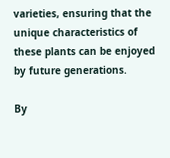varieties, ensuring that the unique characteristics of these plants can be enjoyed by future generations.

By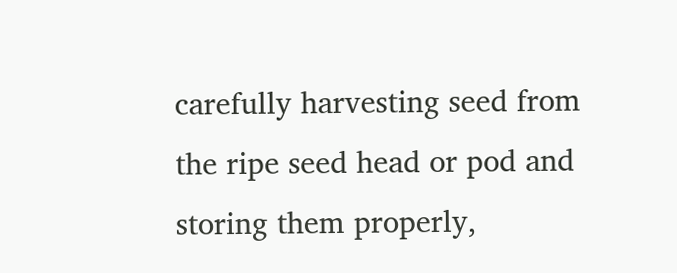carefully harvesting seed from the ripe seed head or pod and storing them properly,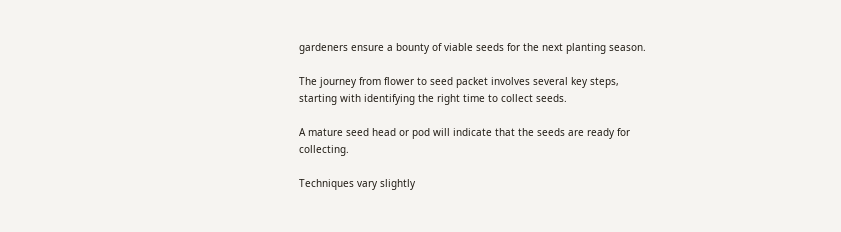gardeners ensure a bounty of viable seeds for the next planting season.

The journey from flower to seed packet involves several key steps, starting with identifying the right time to collect seeds.

A mature seed head or pod will indicate that the seeds are ready for collecting.

Techniques vary slightly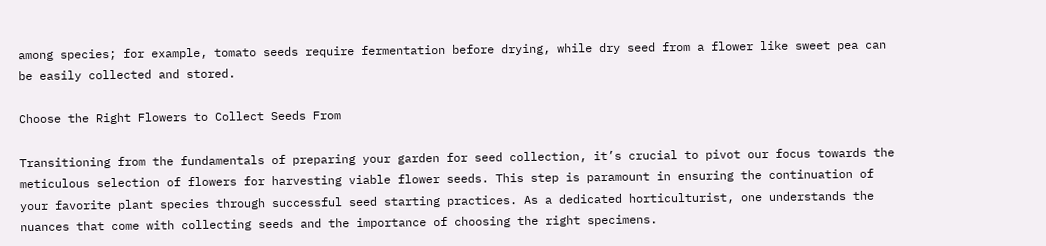among species; for example, tomato seeds require fermentation before drying, while dry seed from a flower like sweet pea can be easily collected and stored.

Choose the Right Flowers to Collect Seeds From

Transitioning from the fundamentals of preparing your garden for seed collection, it’s crucial to pivot our focus towards the meticulous selection of flowers for harvesting viable flower seeds. This step is paramount in ensuring the continuation of your favorite plant species through successful seed starting practices. As a dedicated horticulturist, one understands the nuances that come with collecting seeds and the importance of choosing the right specimens.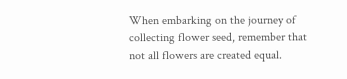When embarking on the journey of collecting flower seed, remember that not all flowers are created equal.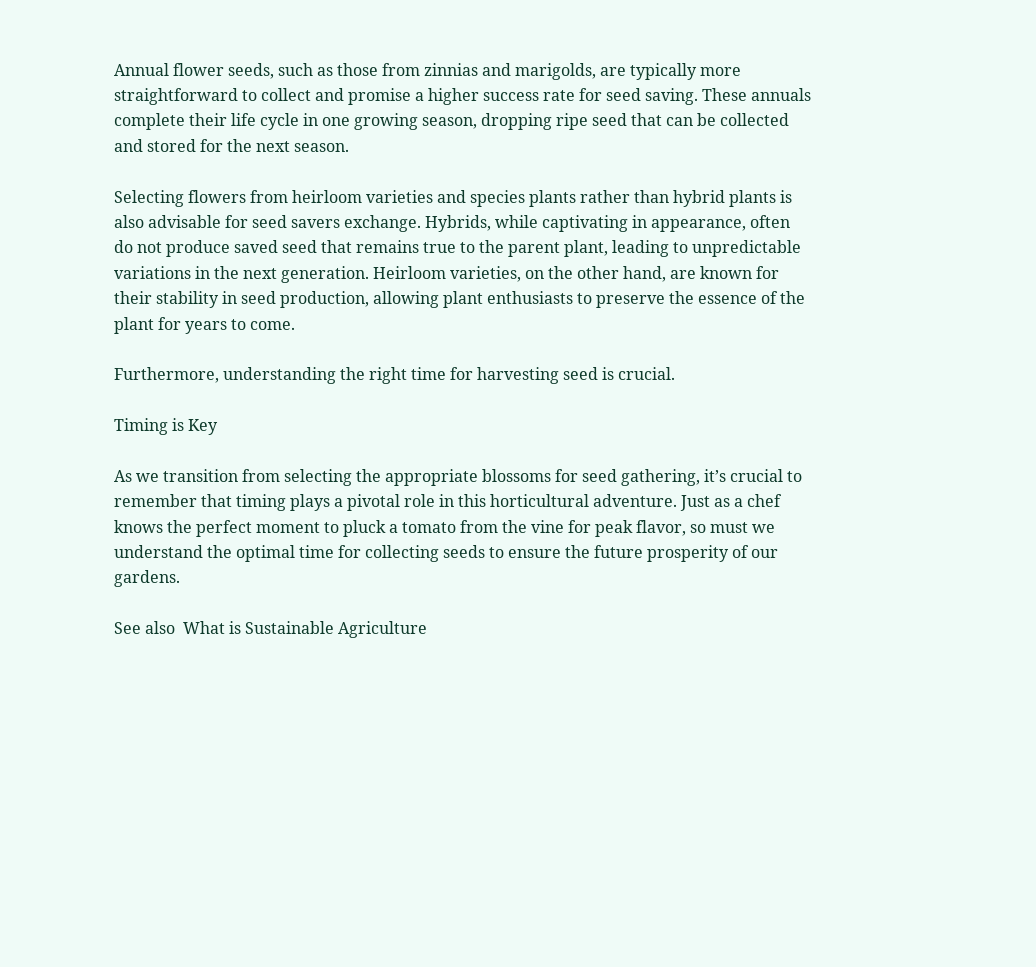Annual flower seeds, such as those from zinnias and marigolds, are typically more straightforward to collect and promise a higher success rate for seed saving. These annuals complete their life cycle in one growing season, dropping ripe seed that can be collected and stored for the next season.

Selecting flowers from heirloom varieties and species plants rather than hybrid plants is also advisable for seed savers exchange. Hybrids, while captivating in appearance, often do not produce saved seed that remains true to the parent plant, leading to unpredictable variations in the next generation. Heirloom varieties, on the other hand, are known for their stability in seed production, allowing plant enthusiasts to preserve the essence of the plant for years to come.

Furthermore, understanding the right time for harvesting seed is crucial.

Timing is Key

As we transition from selecting the appropriate blossoms for seed gathering, it’s crucial to remember that timing plays a pivotal role in this horticultural adventure. Just as a chef knows the perfect moment to pluck a tomato from the vine for peak flavor, so must we understand the optimal time for collecting seeds to ensure the future prosperity of our gardens.

See also  What is Sustainable Agriculture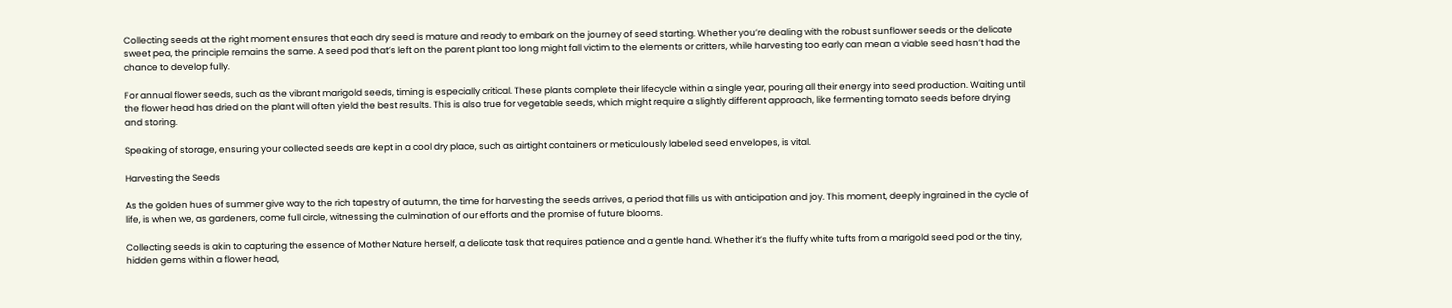Collecting seeds at the right moment ensures that each dry seed is mature and ready to embark on the journey of seed starting. Whether you’re dealing with the robust sunflower seeds or the delicate sweet pea, the principle remains the same. A seed pod that’s left on the parent plant too long might fall victim to the elements or critters, while harvesting too early can mean a viable seed hasn’t had the chance to develop fully.

For annual flower seeds, such as the vibrant marigold seeds, timing is especially critical. These plants complete their lifecycle within a single year, pouring all their energy into seed production. Waiting until the flower head has dried on the plant will often yield the best results. This is also true for vegetable seeds, which might require a slightly different approach, like fermenting tomato seeds before drying and storing.

Speaking of storage, ensuring your collected seeds are kept in a cool dry place, such as airtight containers or meticulously labeled seed envelopes, is vital.

Harvesting the Seeds

As the golden hues of summer give way to the rich tapestry of autumn, the time for harvesting the seeds arrives, a period that fills us with anticipation and joy. This moment, deeply ingrained in the cycle of life, is when we, as gardeners, come full circle, witnessing the culmination of our efforts and the promise of future blooms.

Collecting seeds is akin to capturing the essence of Mother Nature herself, a delicate task that requires patience and a gentle hand. Whether it’s the fluffy white tufts from a marigold seed pod or the tiny, hidden gems within a flower head,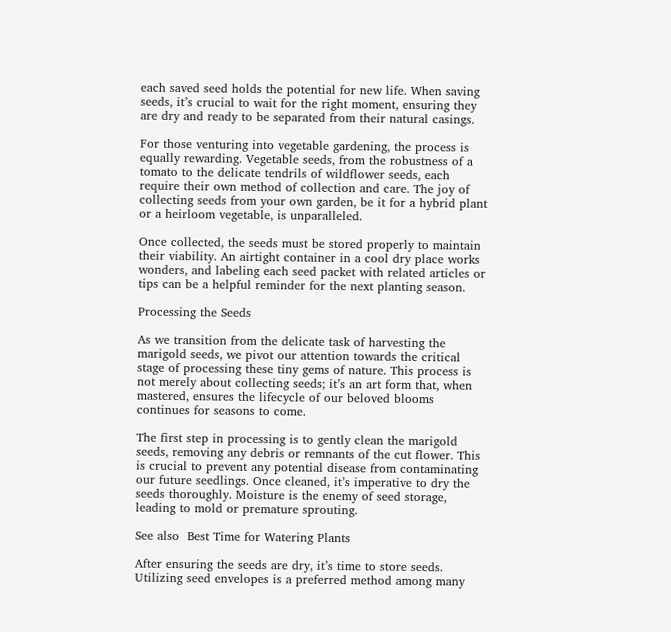each saved seed holds the potential for new life. When saving seeds, it’s crucial to wait for the right moment, ensuring they are dry and ready to be separated from their natural casings.

For those venturing into vegetable gardening, the process is equally rewarding. Vegetable seeds, from the robustness of a tomato to the delicate tendrils of wildflower seeds, each require their own method of collection and care. The joy of collecting seeds from your own garden, be it for a hybrid plant or a heirloom vegetable, is unparalleled.

Once collected, the seeds must be stored properly to maintain their viability. An airtight container in a cool dry place works wonders, and labeling each seed packet with related articles or tips can be a helpful reminder for the next planting season.

Processing the Seeds

As we transition from the delicate task of harvesting the marigold seeds, we pivot our attention towards the critical stage of processing these tiny gems of nature. This process is not merely about collecting seeds; it’s an art form that, when mastered, ensures the lifecycle of our beloved blooms continues for seasons to come.

The first step in processing is to gently clean the marigold seeds, removing any debris or remnants of the cut flower. This is crucial to prevent any potential disease from contaminating our future seedlings. Once cleaned, it’s imperative to dry the seeds thoroughly. Moisture is the enemy of seed storage, leading to mold or premature sprouting.

See also  Best Time for Watering Plants

After ensuring the seeds are dry, it’s time to store seeds. Utilizing seed envelopes is a preferred method among many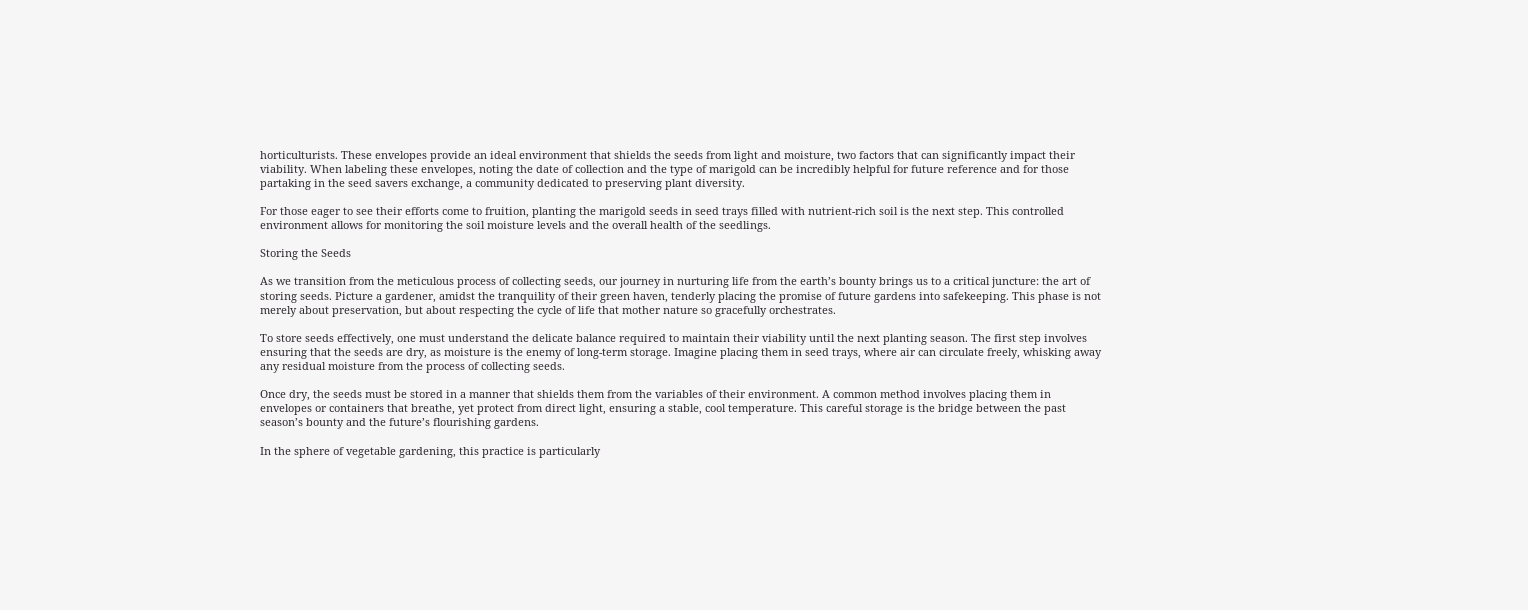horticulturists. These envelopes provide an ideal environment that shields the seeds from light and moisture, two factors that can significantly impact their viability. When labeling these envelopes, noting the date of collection and the type of marigold can be incredibly helpful for future reference and for those partaking in the seed savers exchange, a community dedicated to preserving plant diversity.

For those eager to see their efforts come to fruition, planting the marigold seeds in seed trays filled with nutrient-rich soil is the next step. This controlled environment allows for monitoring the soil moisture levels and the overall health of the seedlings.

Storing the Seeds

As we transition from the meticulous process of collecting seeds, our journey in nurturing life from the earth’s bounty brings us to a critical juncture: the art of storing seeds. Picture a gardener, amidst the tranquility of their green haven, tenderly placing the promise of future gardens into safekeeping. This phase is not merely about preservation, but about respecting the cycle of life that mother nature so gracefully orchestrates.

To store seeds effectively, one must understand the delicate balance required to maintain their viability until the next planting season. The first step involves ensuring that the seeds are dry, as moisture is the enemy of long-term storage. Imagine placing them in seed trays, where air can circulate freely, whisking away any residual moisture from the process of collecting seeds.

Once dry, the seeds must be stored in a manner that shields them from the variables of their environment. A common method involves placing them in envelopes or containers that breathe, yet protect from direct light, ensuring a stable, cool temperature. This careful storage is the bridge between the past season’s bounty and the future’s flourishing gardens.

In the sphere of vegetable gardening, this practice is particularly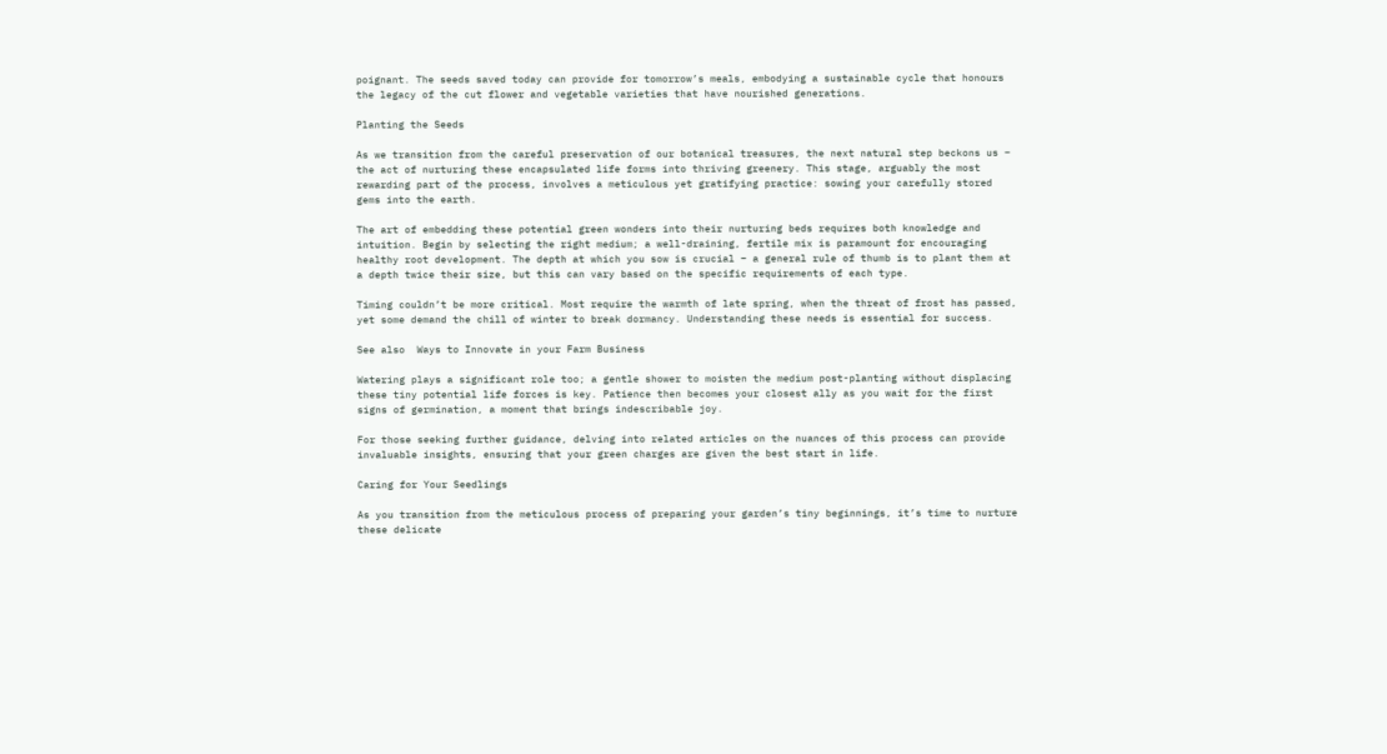poignant. The seeds saved today can provide for tomorrow’s meals, embodying a sustainable cycle that honours the legacy of the cut flower and vegetable varieties that have nourished generations.

Planting the Seeds

As we transition from the careful preservation of our botanical treasures, the next natural step beckons us – the act of nurturing these encapsulated life forms into thriving greenery. This stage, arguably the most rewarding part of the process, involves a meticulous yet gratifying practice: sowing your carefully stored gems into the earth.

The art of embedding these potential green wonders into their nurturing beds requires both knowledge and intuition. Begin by selecting the right medium; a well-draining, fertile mix is paramount for encouraging healthy root development. The depth at which you sow is crucial – a general rule of thumb is to plant them at a depth twice their size, but this can vary based on the specific requirements of each type.

Timing couldn’t be more critical. Most require the warmth of late spring, when the threat of frost has passed, yet some demand the chill of winter to break dormancy. Understanding these needs is essential for success.

See also  Ways to Innovate in your Farm Business

Watering plays a significant role too; a gentle shower to moisten the medium post-planting without displacing these tiny potential life forces is key. Patience then becomes your closest ally as you wait for the first signs of germination, a moment that brings indescribable joy.

For those seeking further guidance, delving into related articles on the nuances of this process can provide invaluable insights, ensuring that your green charges are given the best start in life.

Caring for Your Seedlings

As you transition from the meticulous process of preparing your garden’s tiny beginnings, it’s time to nurture these delicate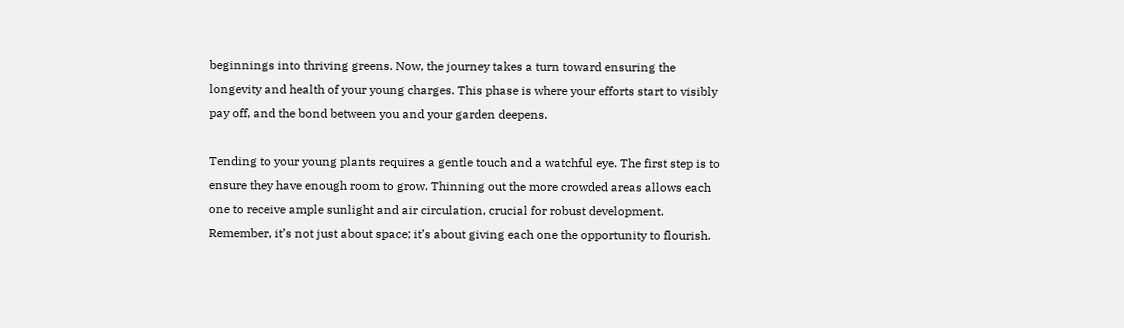beginnings into thriving greens. Now, the journey takes a turn toward ensuring the longevity and health of your young charges. This phase is where your efforts start to visibly pay off, and the bond between you and your garden deepens.

Tending to your young plants requires a gentle touch and a watchful eye. The first step is to ensure they have enough room to grow. Thinning out the more crowded areas allows each one to receive ample sunlight and air circulation, crucial for robust development. Remember, it’s not just about space; it’s about giving each one the opportunity to flourish.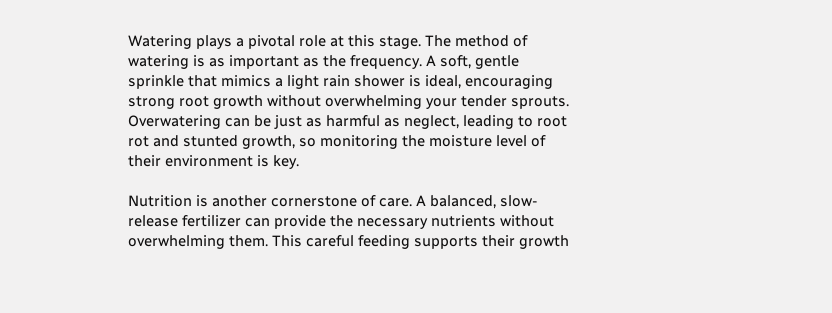Watering plays a pivotal role at this stage. The method of watering is as important as the frequency. A soft, gentle sprinkle that mimics a light rain shower is ideal, encouraging strong root growth without overwhelming your tender sprouts. Overwatering can be just as harmful as neglect, leading to root rot and stunted growth, so monitoring the moisture level of their environment is key.

Nutrition is another cornerstone of care. A balanced, slow-release fertilizer can provide the necessary nutrients without overwhelming them. This careful feeding supports their growth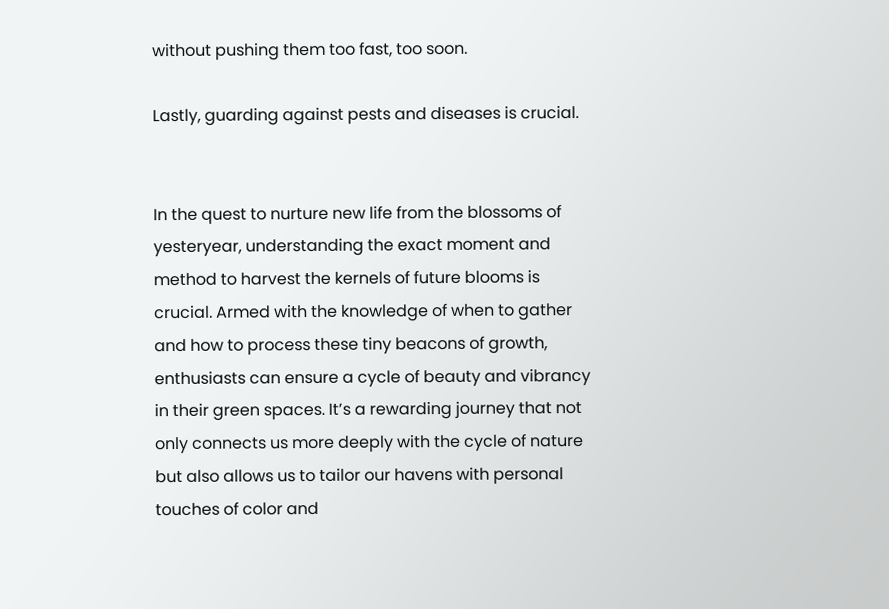without pushing them too fast, too soon.

Lastly, guarding against pests and diseases is crucial.


In the quest to nurture new life from the blossoms of yesteryear, understanding the exact moment and method to harvest the kernels of future blooms is crucial. Armed with the knowledge of when to gather and how to process these tiny beacons of growth, enthusiasts can ensure a cycle of beauty and vibrancy in their green spaces. It’s a rewarding journey that not only connects us more deeply with the cycle of nature but also allows us to tailor our havens with personal touches of color and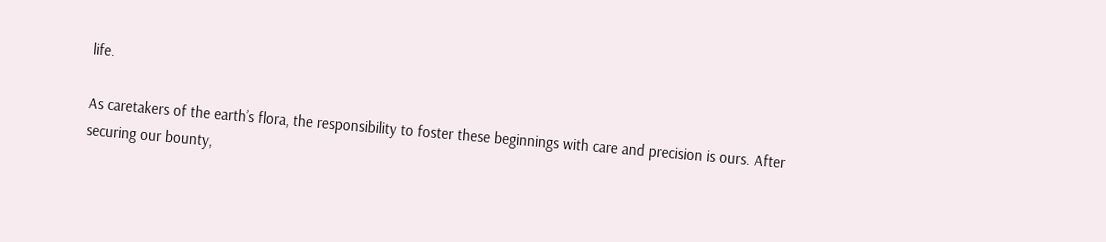life.

As caretakers of the earth’s flora, the responsibility to foster these beginnings with care and precision is ours. After securing our bounty,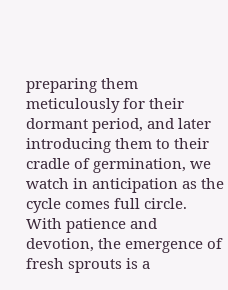preparing them meticulously for their dormant period, and later introducing them to their cradle of germination, we watch in anticipation as the cycle comes full circle. With patience and devotion, the emergence of fresh sprouts is a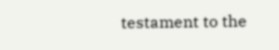testament to the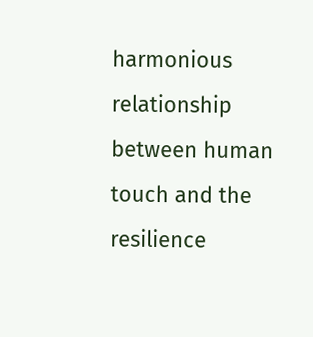harmonious relationship between human touch and the resilience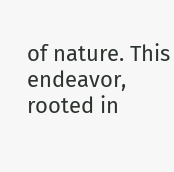of nature. This endeavor, rooted in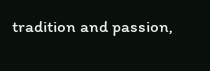tradition and passion,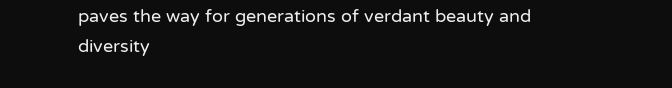paves the way for generations of verdant beauty and diversity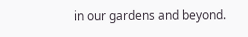in our gardens and beyond.